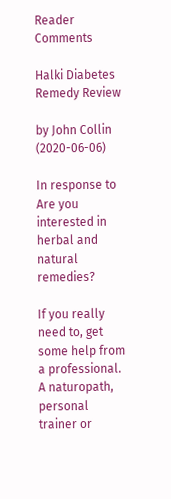Reader Comments

Halki Diabetes Remedy Review

by John Collin (2020-06-06)

In response to Are you interested in herbal and natural remedies?

If you really need to, get some help from a professional. A naturopath, personal trainer or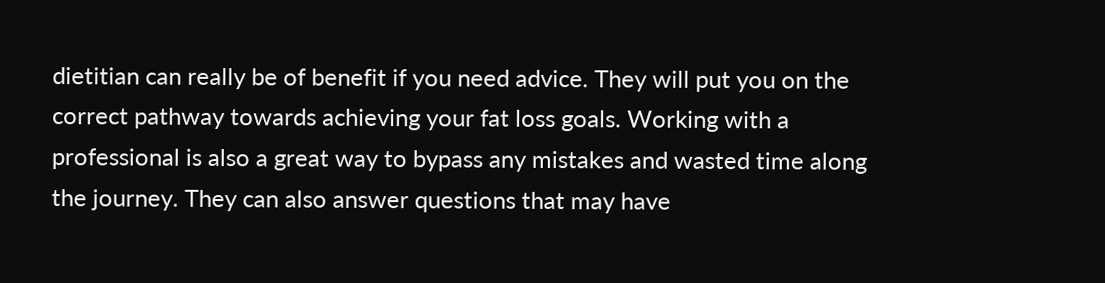dietitian can really be of benefit if you need advice. They will put you on the correct pathway towards achieving your fat loss goals. Working with a professional is also a great way to bypass any mistakes and wasted time along the journey. They can also answer questions that may have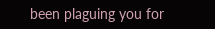been plaguing you for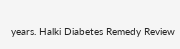years. Halki Diabetes Remedy Review